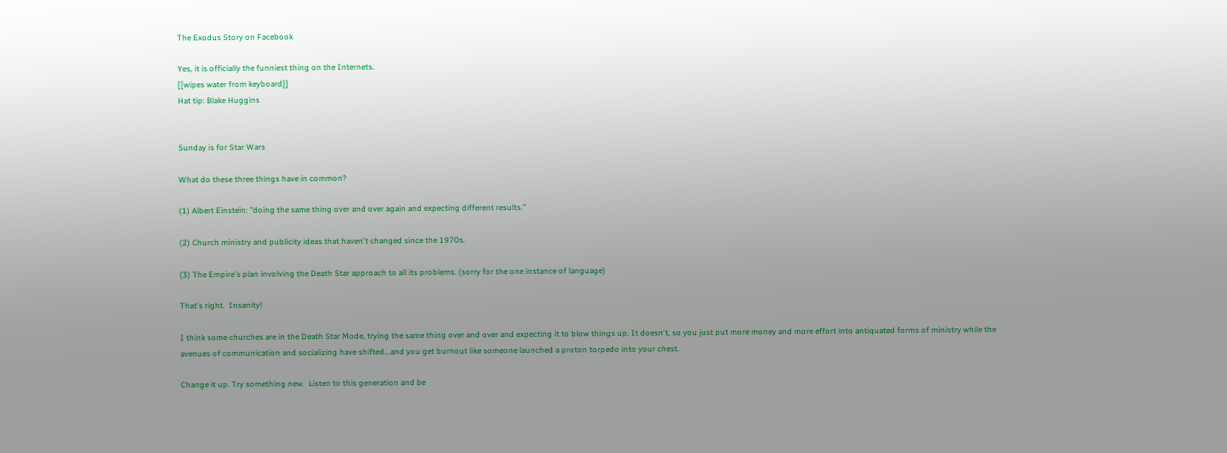The Exodus Story on Facebook

Yes, it is officially the funniest thing on the Internets.
[[wipes water from keyboard]]
Hat tip: Blake Huggins


Sunday is for Star Wars

What do these three things have in common?

(1) Albert Einstein: "doing the same thing over and over again and expecting different results."

(2) Church ministry and publicity ideas that haven't changed since the 1970s.

(3) The Empire's plan involving the Death Star approach to all its problems. (sorry for the one instance of language)

That's right.  Insanity!

I think some churches are in the Death Star Mode, trying the same thing over and over and expecting it to blow things up. It doesn't, so you just put more money and more effort into antiquated forms of ministry while the avenues of communication and socializing have shifted...and you get burnout like someone launched a proton torpedo into your chest.

Change it up. Try something new.  Listen to this generation and be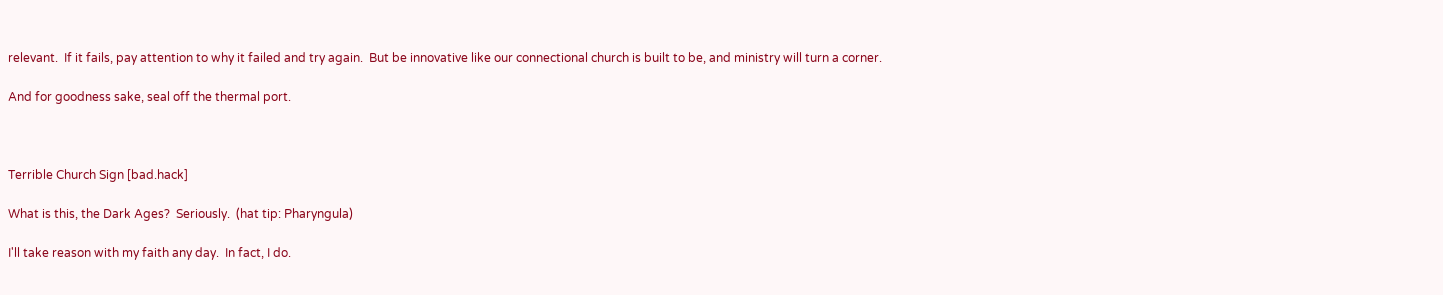relevant.  If it fails, pay attention to why it failed and try again.  But be innovative like our connectional church is built to be, and ministry will turn a corner.

And for goodness sake, seal off the thermal port.



Terrible Church Sign [bad.hack]

What is this, the Dark Ages?  Seriously.  (hat tip: Pharyngula)

I'll take reason with my faith any day.  In fact, I do.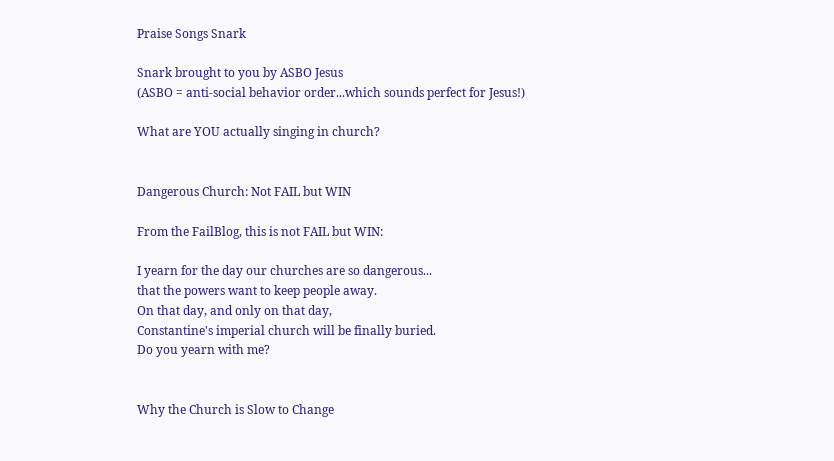Praise Songs Snark

Snark brought to you by ASBO Jesus
(ASBO = anti-social behavior order...which sounds perfect for Jesus!)

What are YOU actually singing in church?


Dangerous Church: Not FAIL but WIN

From the FailBlog, this is not FAIL but WIN:

I yearn for the day our churches are so dangerous...
that the powers want to keep people away.
On that day, and only on that day,
Constantine's imperial church will be finally buried.
Do you yearn with me?


Why the Church is Slow to Change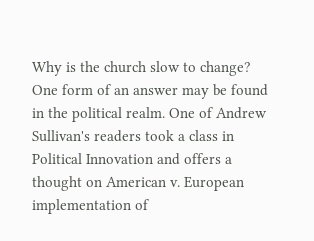Why is the church slow to change? One form of an answer may be found in the political realm. One of Andrew Sullivan's readers took a class in Political Innovation and offers a thought on American v. European implementation of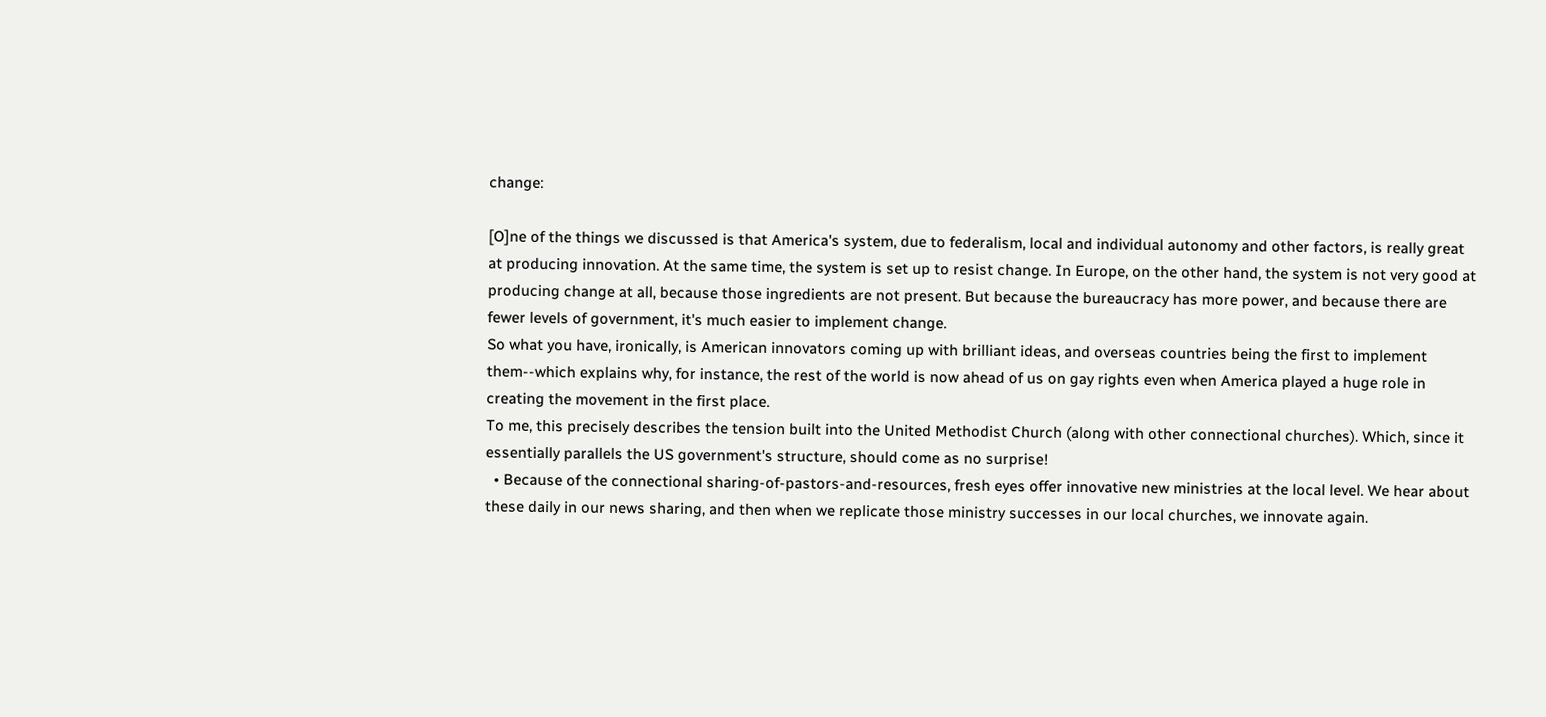change:

[O]ne of the things we discussed is that America's system, due to federalism, local and individual autonomy and other factors, is really great at producing innovation. At the same time, the system is set up to resist change. In Europe, on the other hand, the system is not very good at producing change at all, because those ingredients are not present. But because the bureaucracy has more power, and because there are fewer levels of government, it's much easier to implement change.
So what you have, ironically, is American innovators coming up with brilliant ideas, and overseas countries being the first to implement them--which explains why, for instance, the rest of the world is now ahead of us on gay rights even when America played a huge role in creating the movement in the first place.
To me, this precisely describes the tension built into the United Methodist Church (along with other connectional churches). Which, since it essentially parallels the US government's structure, should come as no surprise!
  • Because of the connectional sharing-of-pastors-and-resources, fresh eyes offer innovative new ministries at the local level. We hear about these daily in our news sharing, and then when we replicate those ministry successes in our local churches, we innovate again.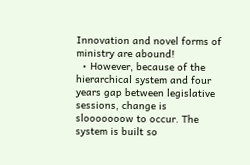Innovation and novel forms of ministry are abound!
  • However, because of the hierarchical system and four years gap between legislative sessions, change is slooooooow to occur. The system is built so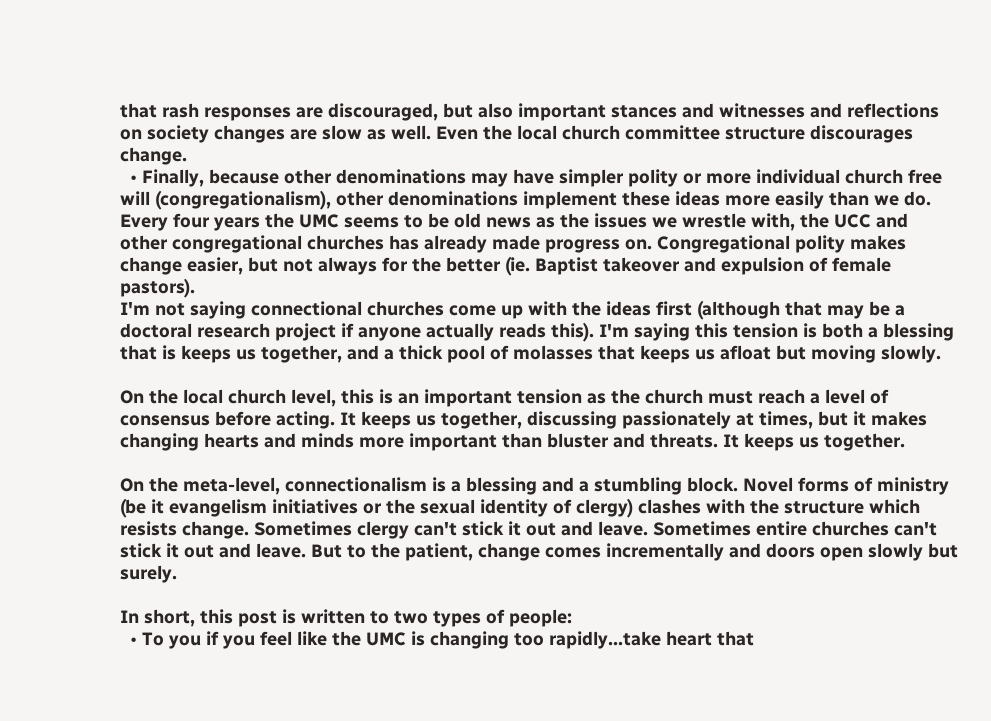that rash responses are discouraged, but also important stances and witnesses and reflections on society changes are slow as well. Even the local church committee structure discourages change.
  • Finally, because other denominations may have simpler polity or more individual church free will (congregationalism), other denominations implement these ideas more easily than we do. Every four years the UMC seems to be old news as the issues we wrestle with, the UCC and other congregational churches has already made progress on. Congregational polity makes change easier, but not always for the better (ie. Baptist takeover and expulsion of female pastors).
I'm not saying connectional churches come up with the ideas first (although that may be a doctoral research project if anyone actually reads this). I'm saying this tension is both a blessing that is keeps us together, and a thick pool of molasses that keeps us afloat but moving slowly.

On the local church level, this is an important tension as the church must reach a level of consensus before acting. It keeps us together, discussing passionately at times, but it makes changing hearts and minds more important than bluster and threats. It keeps us together.

On the meta-level, connectionalism is a blessing and a stumbling block. Novel forms of ministry (be it evangelism initiatives or the sexual identity of clergy) clashes with the structure which resists change. Sometimes clergy can't stick it out and leave. Sometimes entire churches can't stick it out and leave. But to the patient, change comes incrementally and doors open slowly but surely.

In short, this post is written to two types of people:
  • To you if you feel like the UMC is changing too rapidly...take heart that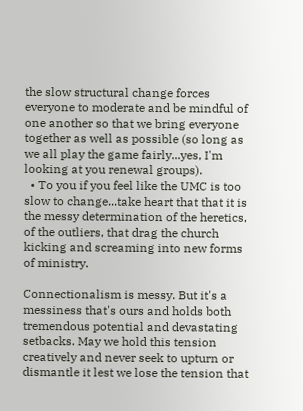the slow structural change forces everyone to moderate and be mindful of one another so that we bring everyone together as well as possible (so long as we all play the game fairly...yes, I'm looking at you renewal groups).
  • To you if you feel like the UMC is too slow to change...take heart that that it is the messy determination of the heretics, of the outliers, that drag the church kicking and screaming into new forms of ministry.

Connectionalism is messy. But it's a messiness that's ours and holds both tremendous potential and devastating setbacks. May we hold this tension creatively and never seek to upturn or dismantle it lest we lose the tension that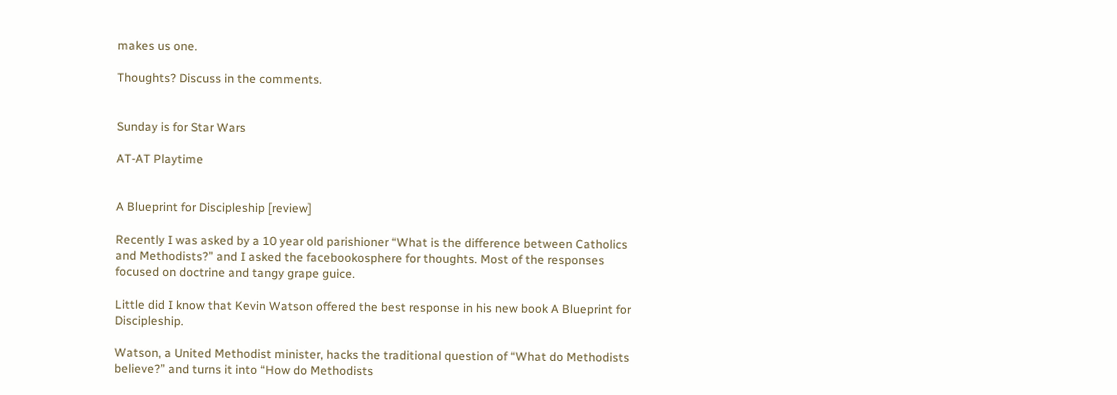makes us one.

Thoughts? Discuss in the comments.


Sunday is for Star Wars

AT-AT Playtime


A Blueprint for Discipleship [review]

Recently I was asked by a 10 year old parishioner “What is the difference between Catholics and Methodists?” and I asked the facebookosphere for thoughts. Most of the responses focused on doctrine and tangy grape guice.

Little did I know that Kevin Watson offered the best response in his new book A Blueprint for Discipleship.

Watson, a United Methodist minister, hacks the traditional question of “What do Methodists believe?” and turns it into “How do Methodists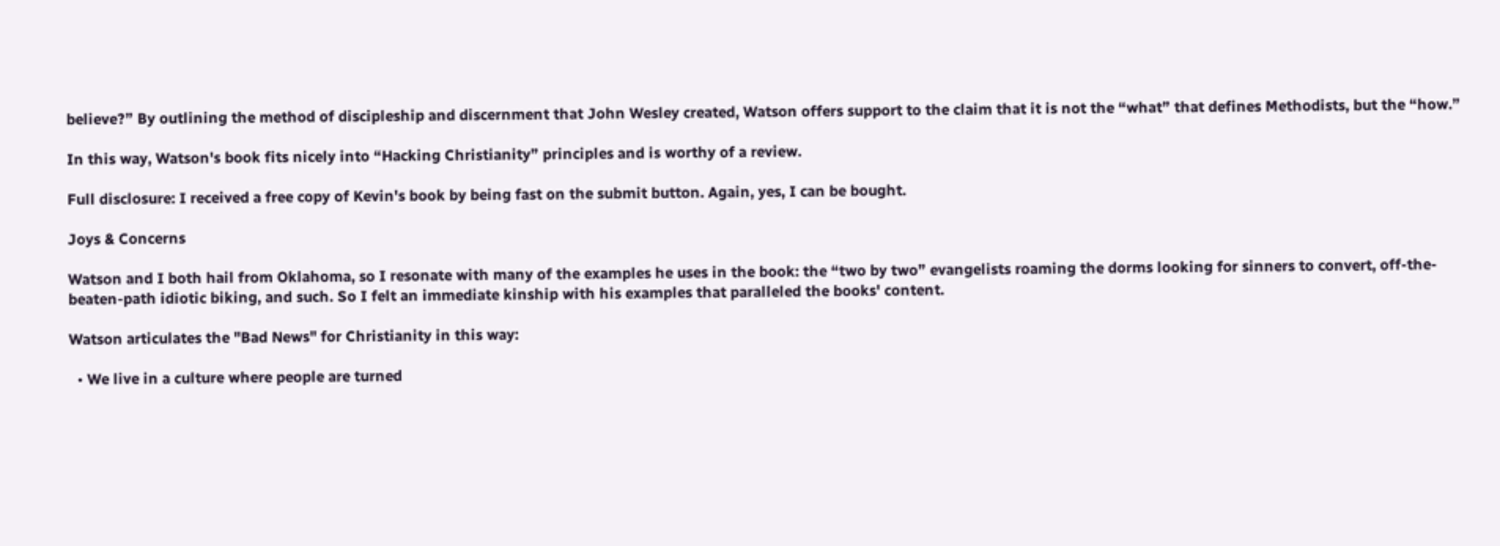believe?” By outlining the method of discipleship and discernment that John Wesley created, Watson offers support to the claim that it is not the “what” that defines Methodists, but the “how.”

In this way, Watson's book fits nicely into “Hacking Christianity” principles and is worthy of a review.

Full disclosure: I received a free copy of Kevin's book by being fast on the submit button. Again, yes, I can be bought.

Joys & Concerns

Watson and I both hail from Oklahoma, so I resonate with many of the examples he uses in the book: the “two by two” evangelists roaming the dorms looking for sinners to convert, off-the-beaten-path idiotic biking, and such. So I felt an immediate kinship with his examples that paralleled the books' content.

Watson articulates the "Bad News" for Christianity in this way:

  • We live in a culture where people are turned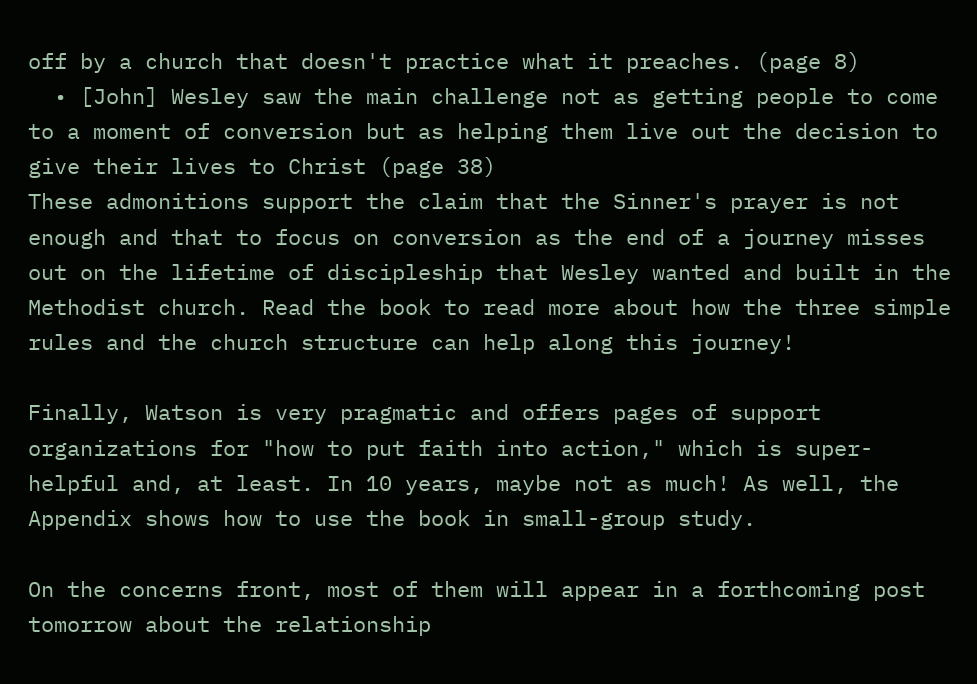off by a church that doesn't practice what it preaches. (page 8)
  • [John] Wesley saw the main challenge not as getting people to come to a moment of conversion but as helping them live out the decision to give their lives to Christ (page 38)
These admonitions support the claim that the Sinner's prayer is not enough and that to focus on conversion as the end of a journey misses out on the lifetime of discipleship that Wesley wanted and built in the Methodist church. Read the book to read more about how the three simple rules and the church structure can help along this journey!

Finally, Watson is very pragmatic and offers pages of support organizations for "how to put faith into action," which is super-helpful and, at least. In 10 years, maybe not as much! As well, the Appendix shows how to use the book in small-group study.

On the concerns front, most of them will appear in a forthcoming post tomorrow about the relationship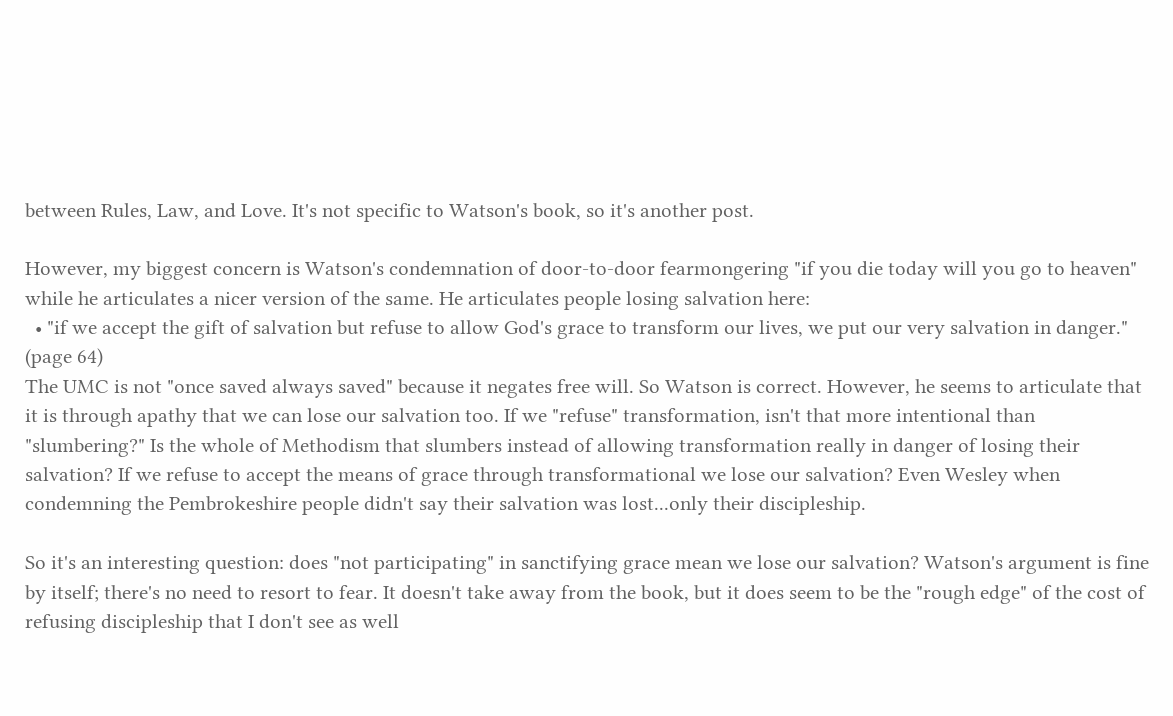between Rules, Law, and Love. It's not specific to Watson's book, so it's another post.

However, my biggest concern is Watson's condemnation of door-to-door fearmongering "if you die today will you go to heaven" while he articulates a nicer version of the same. He articulates people losing salvation here:
  • "if we accept the gift of salvation but refuse to allow God's grace to transform our lives, we put our very salvation in danger." (page 64)
The UMC is not "once saved always saved" because it negates free will. So Watson is correct. However, he seems to articulate that it is through apathy that we can lose our salvation too. If we "refuse" transformation, isn't that more intentional than "slumbering?" Is the whole of Methodism that slumbers instead of allowing transformation really in danger of losing their salvation? If we refuse to accept the means of grace through transformational we lose our salvation? Even Wesley when condemning the Pembrokeshire people didn't say their salvation was lost...only their discipleship.

So it's an interesting question: does "not participating" in sanctifying grace mean we lose our salvation? Watson's argument is fine by itself; there's no need to resort to fear. It doesn't take away from the book, but it does seem to be the "rough edge" of the cost of refusing discipleship that I don't see as well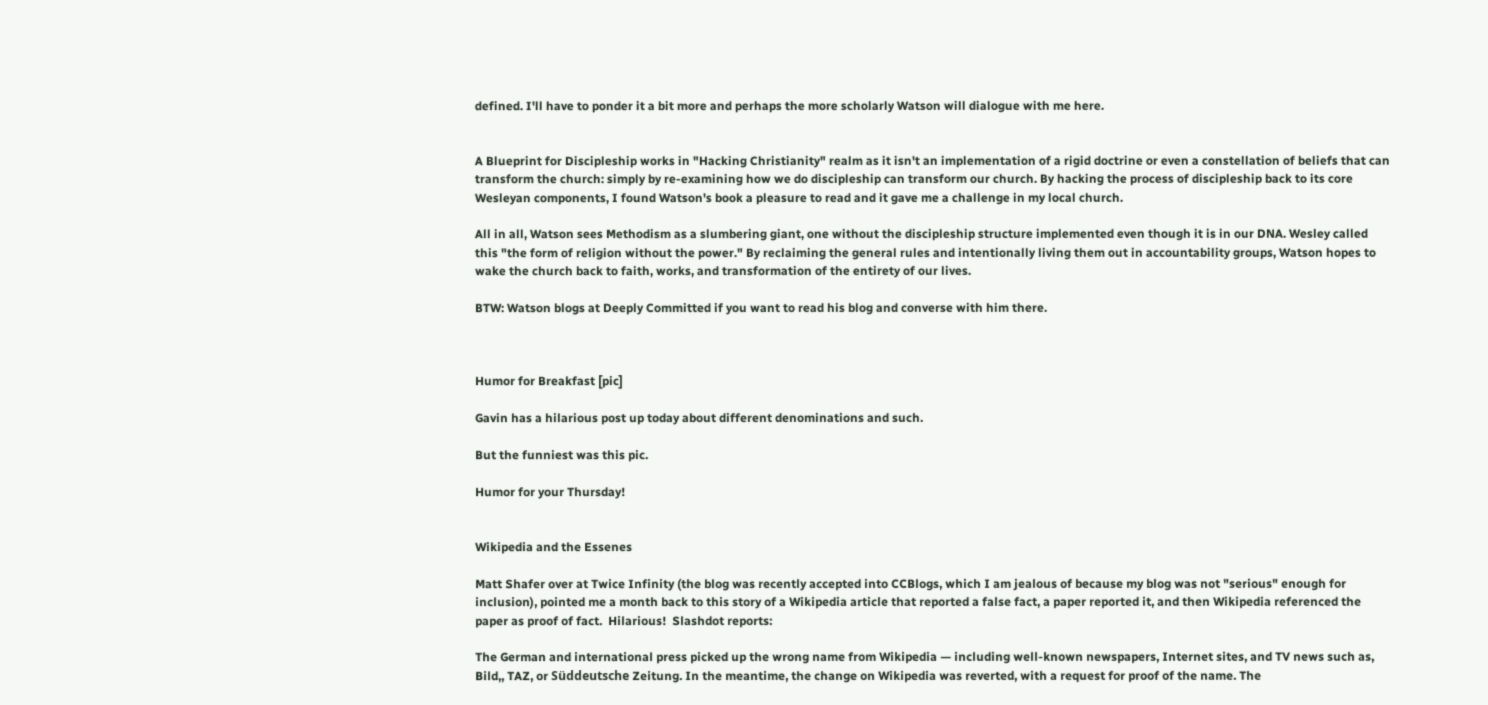defined. I'll have to ponder it a bit more and perhaps the more scholarly Watson will dialogue with me here.


A Blueprint for Discipleship works in "Hacking Christianity" realm as it isn't an implementation of a rigid doctrine or even a constellation of beliefs that can transform the church: simply by re-examining how we do discipleship can transform our church. By hacking the process of discipleship back to its core Wesleyan components, I found Watson's book a pleasure to read and it gave me a challenge in my local church.

All in all, Watson sees Methodism as a slumbering giant, one without the discipleship structure implemented even though it is in our DNA. Wesley called this "the form of religion without the power." By reclaiming the general rules and intentionally living them out in accountability groups, Watson hopes to wake the church back to faith, works, and transformation of the entirety of our lives.

BTW: Watson blogs at Deeply Committed if you want to read his blog and converse with him there.



Humor for Breakfast [pic]

Gavin has a hilarious post up today about different denominations and such.

But the funniest was this pic.

Humor for your Thursday!


Wikipedia and the Essenes

Matt Shafer over at Twice Infinity (the blog was recently accepted into CCBlogs, which I am jealous of because my blog was not "serious" enough for inclusion), pointed me a month back to this story of a Wikipedia article that reported a false fact, a paper reported it, and then Wikipedia referenced the paper as proof of fact.  Hilarious!  Slashdot reports:

The German and international press picked up the wrong name from Wikipedia — including well-known newspapers, Internet sites, and TV news such as, Bild,, TAZ, or Süddeutsche Zeitung. In the meantime, the change on Wikipedia was reverted, with a request for proof of the name. The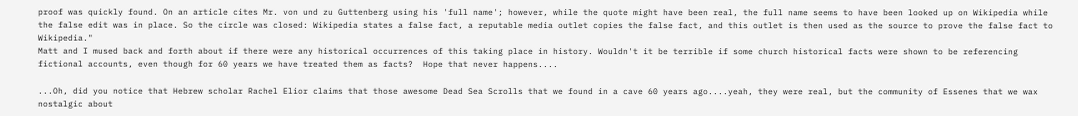proof was quickly found. On an article cites Mr. von und zu Guttenberg using his 'full name'; however, while the quote might have been real, the full name seems to have been looked up on Wikipedia while the false edit was in place. So the circle was closed: Wikipedia states a false fact, a reputable media outlet copies the false fact, and this outlet is then used as the source to prove the false fact to Wikipedia."
Matt and I mused back and forth about if there were any historical occurrences of this taking place in history. Wouldn't it be terrible if some church historical facts were shown to be referencing fictional accounts, even though for 60 years we have treated them as facts?  Hope that never happens....

...Oh, did you notice that Hebrew scholar Rachel Elior claims that those awesome Dead Sea Scrolls that we found in a cave 60 years ago....yeah, they were real, but the community of Essenes that we wax nostalgic about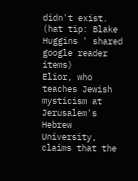didn't exist.  (hat tip: Blake Huggins ' shared google reader items)
Elior, who teaches Jewish mysticism at Jerusalem's Hebrew University, claims that the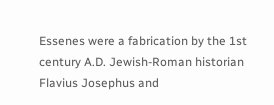Essenes were a fabrication by the 1st century A.D. Jewish-Roman historian Flavius Josephus and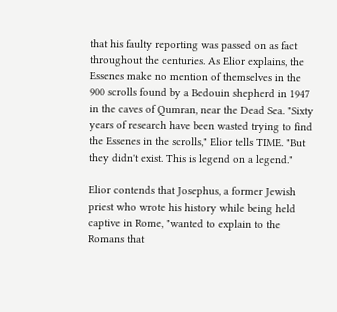that his faulty reporting was passed on as fact throughout the centuries. As Elior explains, the Essenes make no mention of themselves in the 900 scrolls found by a Bedouin shepherd in 1947 in the caves of Qumran, near the Dead Sea. "Sixty years of research have been wasted trying to find the Essenes in the scrolls," Elior tells TIME. "But they didn't exist. This is legend on a legend."

Elior contends that Josephus, a former Jewish priest who wrote his history while being held captive in Rome, "wanted to explain to the Romans that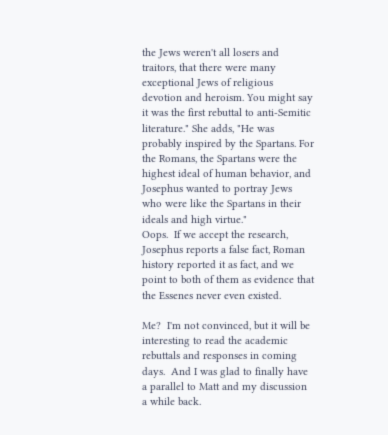the Jews weren't all losers and traitors, that there were many exceptional Jews of religious devotion and heroism. You might say it was the first rebuttal to anti-Semitic literature." She adds, "He was probably inspired by the Spartans. For the Romans, the Spartans were the highest ideal of human behavior, and Josephus wanted to portray Jews who were like the Spartans in their ideals and high virtue."
Oops.  If we accept the research, Josephus reports a false fact, Roman history reported it as fact, and we point to both of them as evidence that the Essenes never even existed.

Me?  I'm not convinced, but it will be interesting to read the academic rebuttals and responses in coming days.  And I was glad to finally have a parallel to Matt and my discussion a while back.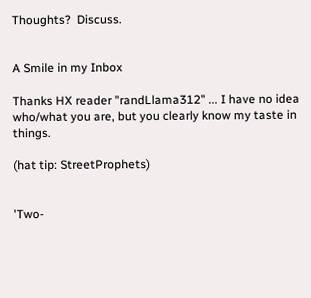Thoughts?  Discuss.


A Smile in my Inbox

Thanks HX reader "randLlama312" ... I have no idea who/what you are, but you clearly know my taste in things.

(hat tip: StreetProphets)


'Two-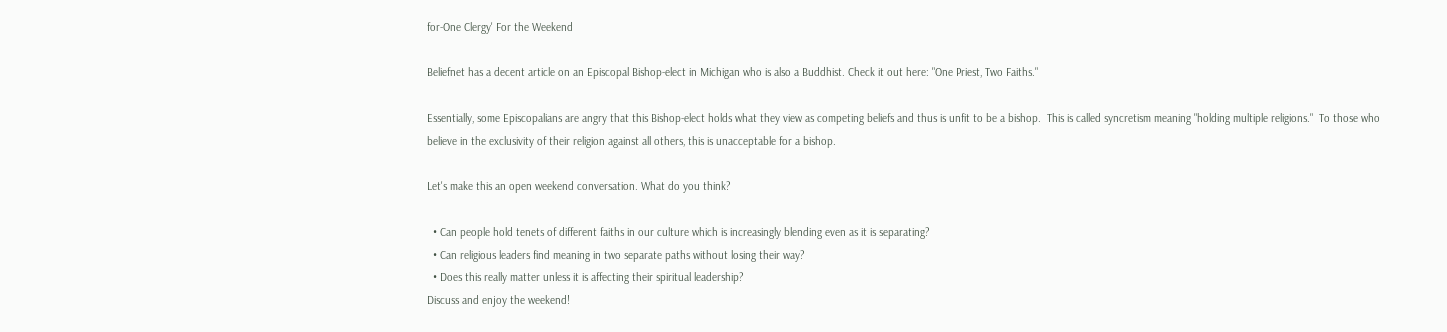for-One Clergy' For the Weekend

Beliefnet has a decent article on an Episcopal Bishop-elect in Michigan who is also a Buddhist. Check it out here: "One Priest, Two Faiths."

Essentially, some Episcopalians are angry that this Bishop-elect holds what they view as competing beliefs and thus is unfit to be a bishop.  This is called syncretism meaning "holding multiple religions."  To those who believe in the exclusivity of their religion against all others, this is unacceptable for a bishop.

Let's make this an open weekend conversation. What do you think?

  • Can people hold tenets of different faiths in our culture which is increasingly blending even as it is separating?
  • Can religious leaders find meaning in two separate paths without losing their way?
  • Does this really matter unless it is affecting their spiritual leadership?
Discuss and enjoy the weekend!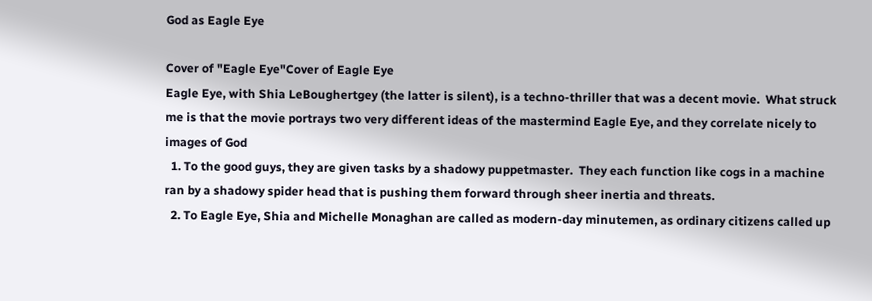God as Eagle Eye

Cover of "Eagle Eye"Cover of Eagle Eye
Eagle Eye, with Shia LeBoughertgey (the latter is silent), is a techno-thriller that was a decent movie.  What struck me is that the movie portrays two very different ideas of the mastermind Eagle Eye, and they correlate nicely to images of God
  1. To the good guys, they are given tasks by a shadowy puppetmaster.  They each function like cogs in a machine ran by a shadowy spider head that is pushing them forward through sheer inertia and threats.
  2. To Eagle Eye, Shia and Michelle Monaghan are called as modern-day minutemen, as ordinary citizens called up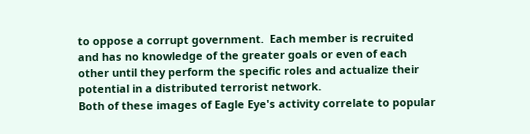to oppose a corrupt government.  Each member is recruited and has no knowledge of the greater goals or even of each other until they perform the specific roles and actualize their potential in a distributed terrorist network.
Both of these images of Eagle Eye's activity correlate to popular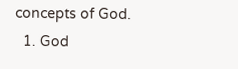concepts of God.
  1. God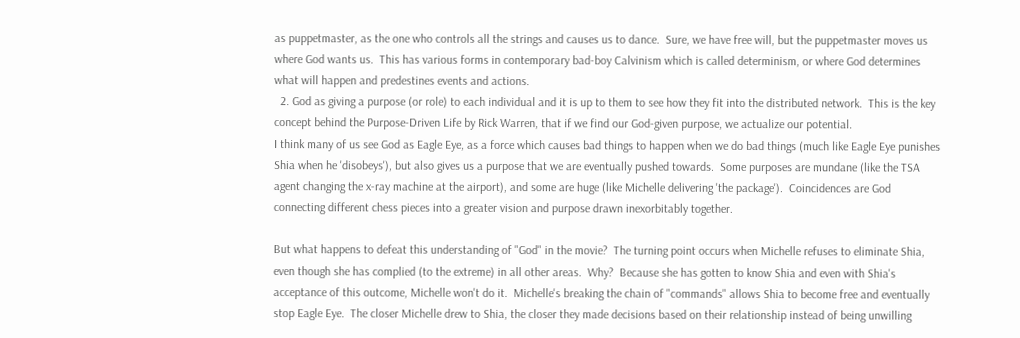as puppetmaster, as the one who controls all the strings and causes us to dance.  Sure, we have free will, but the puppetmaster moves us where God wants us.  This has various forms in contemporary bad-boy Calvinism which is called determinism, or where God determines what will happen and predestines events and actions.
  2. God as giving a purpose (or role) to each individual and it is up to them to see how they fit into the distributed network.  This is the key concept behind the Purpose-Driven Life by Rick Warren, that if we find our God-given purpose, we actualize our potential.
I think many of us see God as Eagle Eye, as a force which causes bad things to happen when we do bad things (much like Eagle Eye punishes Shia when he 'disobeys'), but also gives us a purpose that we are eventually pushed towards.  Some purposes are mundane (like the TSA agent changing the x-ray machine at the airport), and some are huge (like Michelle delivering 'the package').  Coincidences are God connecting different chess pieces into a greater vision and purpose drawn inexorbitably together.

But what happens to defeat this understanding of "God" in the movie?  The turning point occurs when Michelle refuses to eliminate Shia, even though she has complied (to the extreme) in all other areas.  Why?  Because she has gotten to know Shia and even with Shia's acceptance of this outcome, Michelle won't do it.  Michelle's breaking the chain of "commands" allows Shia to become free and eventually stop Eagle Eye.  The closer Michelle drew to Shia, the closer they made decisions based on their relationship instead of being unwilling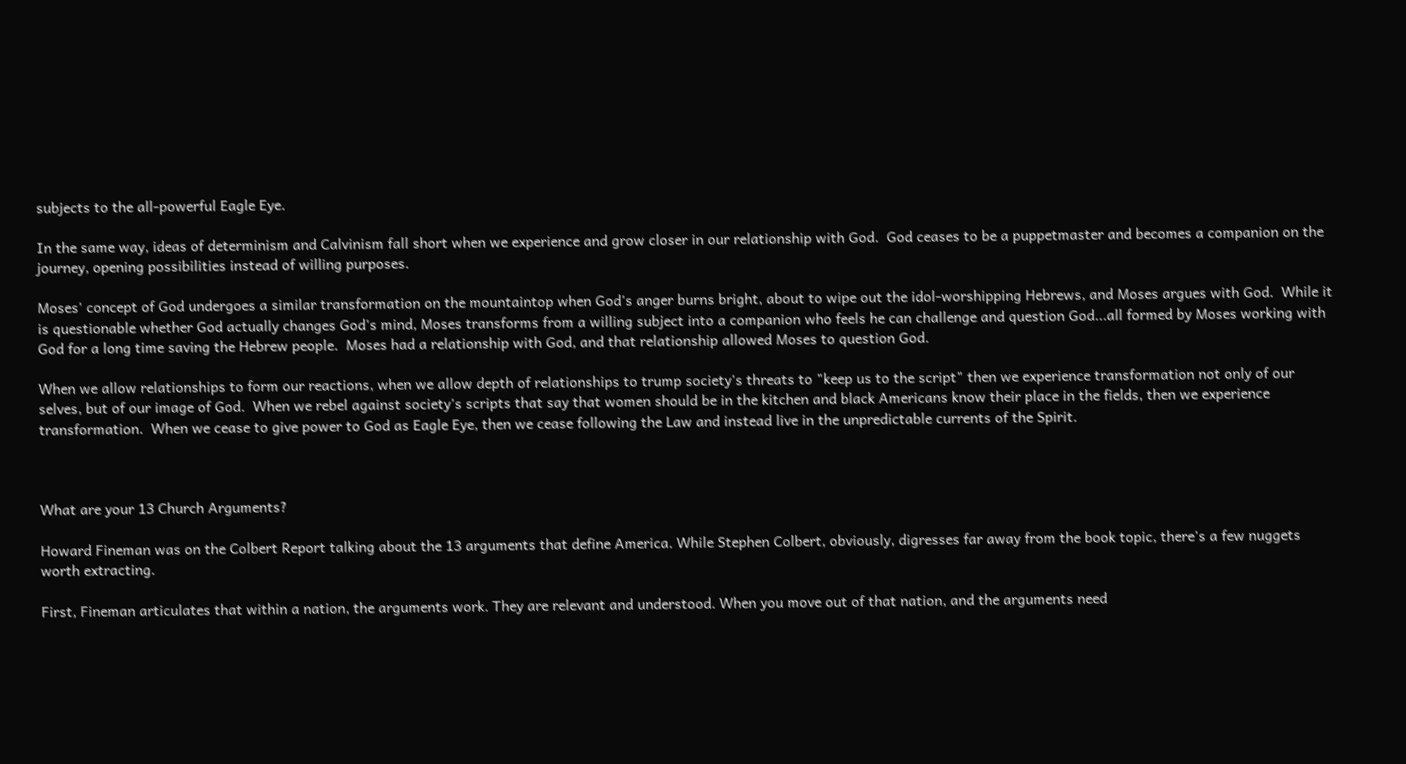subjects to the all-powerful Eagle Eye.

In the same way, ideas of determinism and Calvinism fall short when we experience and grow closer in our relationship with God.  God ceases to be a puppetmaster and becomes a companion on the journey, opening possibilities instead of willing purposes.

Moses' concept of God undergoes a similar transformation on the mountaintop when God's anger burns bright, about to wipe out the idol-worshipping Hebrews, and Moses argues with God.  While it is questionable whether God actually changes God's mind, Moses transforms from a willing subject into a companion who feels he can challenge and question God...all formed by Moses working with God for a long time saving the Hebrew people.  Moses had a relationship with God, and that relationship allowed Moses to question God.

When we allow relationships to form our reactions, when we allow depth of relationships to trump society's threats to "keep us to the script" then we experience transformation not only of our selves, but of our image of God.  When we rebel against society's scripts that say that women should be in the kitchen and black Americans know their place in the fields, then we experience transformation.  When we cease to give power to God as Eagle Eye, then we cease following the Law and instead live in the unpredictable currents of the Spirit.



What are your 13 Church Arguments?

Howard Fineman was on the Colbert Report talking about the 13 arguments that define America. While Stephen Colbert, obviously, digresses far away from the book topic, there's a few nuggets worth extracting.

First, Fineman articulates that within a nation, the arguments work. They are relevant and understood. When you move out of that nation, and the arguments need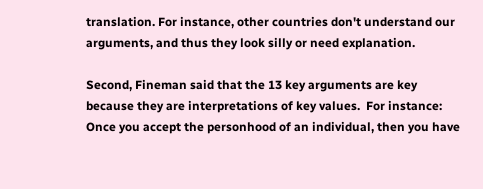translation. For instance, other countries don't understand our arguments, and thus they look silly or need explanation.

Second, Fineman said that the 13 key arguments are key because they are interpretations of key values.  For instance:
Once you accept the personhood of an individual, then you have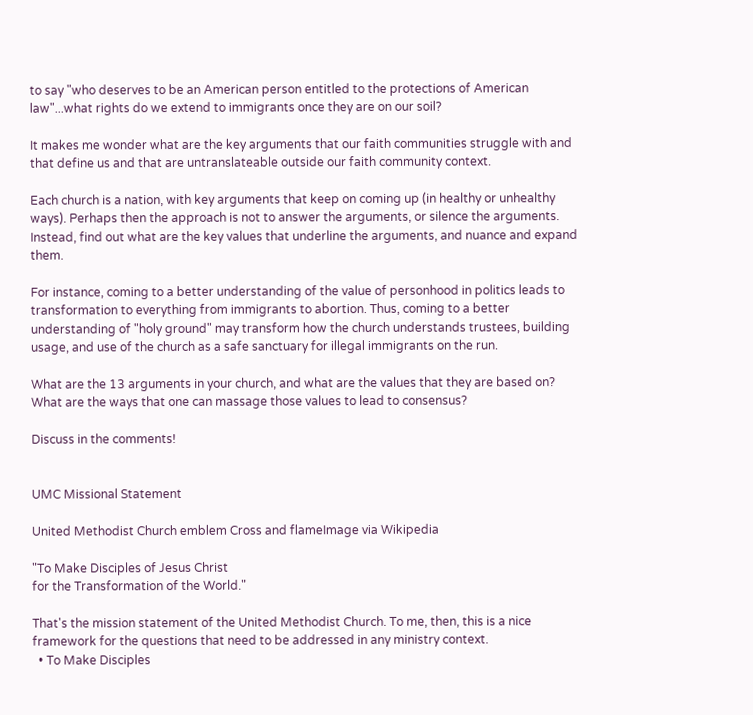to say "who deserves to be an American person entitled to the protections of American law"...what rights do we extend to immigrants once they are on our soil?

It makes me wonder what are the key arguments that our faith communities struggle with and that define us and that are untranslateable outside our faith community context.

Each church is a nation, with key arguments that keep on coming up (in healthy or unhealthy ways). Perhaps then the approach is not to answer the arguments, or silence the arguments. Instead, find out what are the key values that underline the arguments, and nuance and expand them.

For instance, coming to a better understanding of the value of personhood in politics leads to transformation to everything from immigrants to abortion. Thus, coming to a better understanding of "holy ground" may transform how the church understands trustees, building usage, and use of the church as a safe sanctuary for illegal immigrants on the run.

What are the 13 arguments in your church, and what are the values that they are based on? What are the ways that one can massage those values to lead to consensus?

Discuss in the comments!


UMC Missional Statement

United Methodist Church emblem Cross and flameImage via Wikipedia

"To Make Disciples of Jesus Christ
for the Transformation of the World."

That's the mission statement of the United Methodist Church. To me, then, this is a nice framework for the questions that need to be addressed in any ministry context.
  • To Make Disciples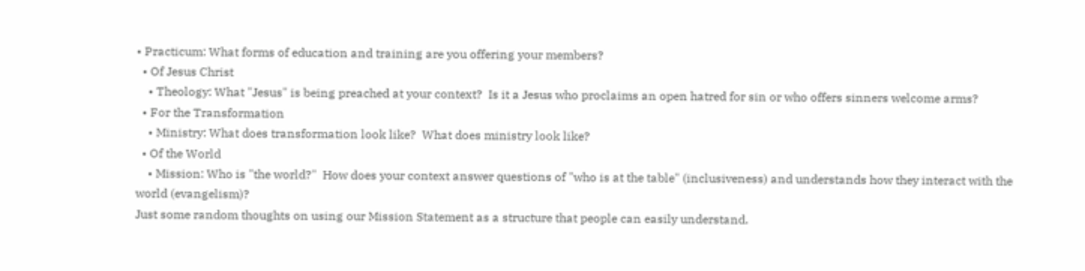• Practicum: What forms of education and training are you offering your members?
  • Of Jesus Christ
    • Theology: What "Jesus" is being preached at your context?  Is it a Jesus who proclaims an open hatred for sin or who offers sinners welcome arms?
  • For the Transformation
    • Ministry: What does transformation look like?  What does ministry look like?
  • Of the World
    • Mission: Who is "the world?"  How does your context answer questions of "who is at the table" (inclusiveness) and understands how they interact with the world (evangelism)?
Just some random thoughts on using our Mission Statement as a structure that people can easily understand.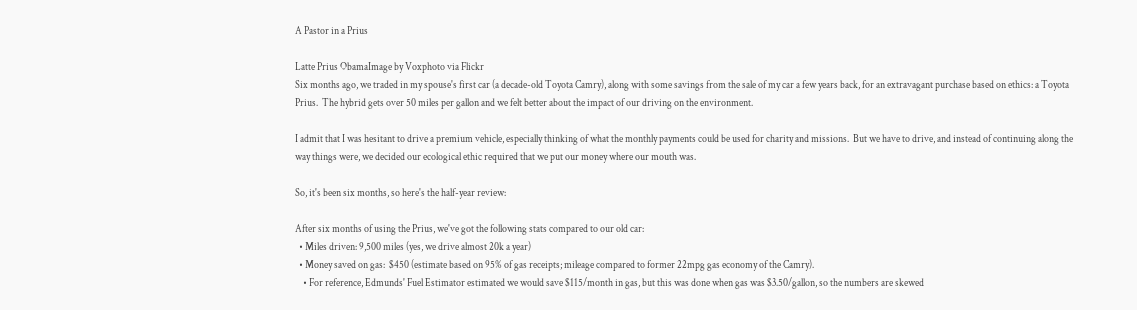A Pastor in a Prius

Latte Prius ObamaImage by Voxphoto via Flickr
Six months ago, we traded in my spouse's first car (a decade-old Toyota Camry), along with some savings from the sale of my car a few years back, for an extravagant purchase based on ethics: a Toyota Prius.  The hybrid gets over 50 miles per gallon and we felt better about the impact of our driving on the environment.

I admit that I was hesitant to drive a premium vehicle, especially thinking of what the monthly payments could be used for charity and missions.  But we have to drive, and instead of continuing along the way things were, we decided our ecological ethic required that we put our money where our mouth was.

So, it's been six months, so here's the half-year review:

After six months of using the Prius, we've got the following stats compared to our old car:
  • Miles driven: 9,500 miles (yes, we drive almost 20k a year)
  • Money saved on gas:  $450 (estimate based on 95% of gas receipts; mileage compared to former 22mpg gas economy of the Camry).
    • For reference, Edmunds' Fuel Estimator estimated we would save $115/month in gas, but this was done when gas was $3.50/gallon, so the numbers are skewed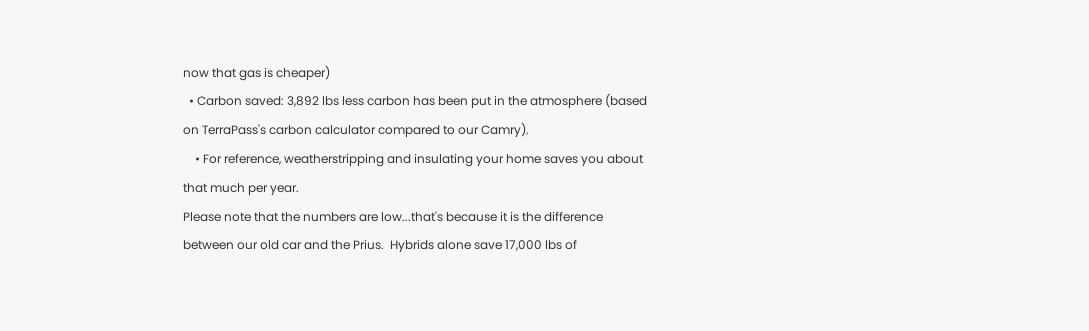now that gas is cheaper)
  • Carbon saved: 3,892 lbs less carbon has been put in the atmosphere (based on TerraPass's carbon calculator compared to our Camry).
    • For reference, weatherstripping and insulating your home saves you about that much per year.
Please note that the numbers are low...that's because it is the difference between our old car and the Prius.  Hybrids alone save 17,000 lbs of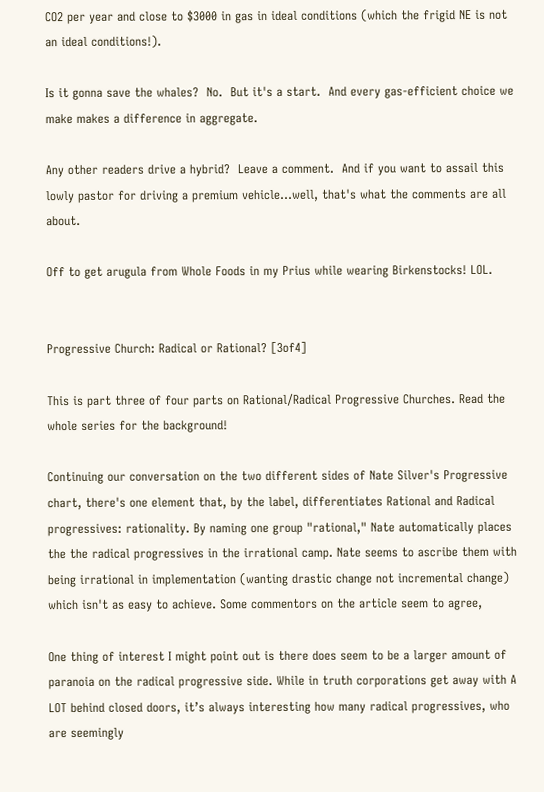CO2 per year and close to $3000 in gas in ideal conditions (which the frigid NE is not an ideal conditions!).

Is it gonna save the whales?  No.  But it's a start.  And every gas-efficient choice we make makes a difference in aggregate.

Any other readers drive a hybrid?  Leave a comment.  And if you want to assail this lowly pastor for driving a premium vehicle...well, that's what the comments are all about.

Off to get arugula from Whole Foods in my Prius while wearing Birkenstocks! LOL.


Progressive Church: Radical or Rational? [3of4]

This is part three of four parts on Rational/Radical Progressive Churches. Read the whole series for the background!

Continuing our conversation on the two different sides of Nate Silver's Progressive chart, there's one element that, by the label, differentiates Rational and Radical progressives: rationality. By naming one group "rational," Nate automatically places the the radical progressives in the irrational camp. Nate seems to ascribe them with being irrational in implementation (wanting drastic change not incremental change) which isn't as easy to achieve. Some commentors on the article seem to agree,

One thing of interest I might point out is there does seem to be a larger amount of paranoia on the radical progressive side. While in truth corporations get away with A LOT behind closed doors, it’s always interesting how many radical progressives, who are seemingly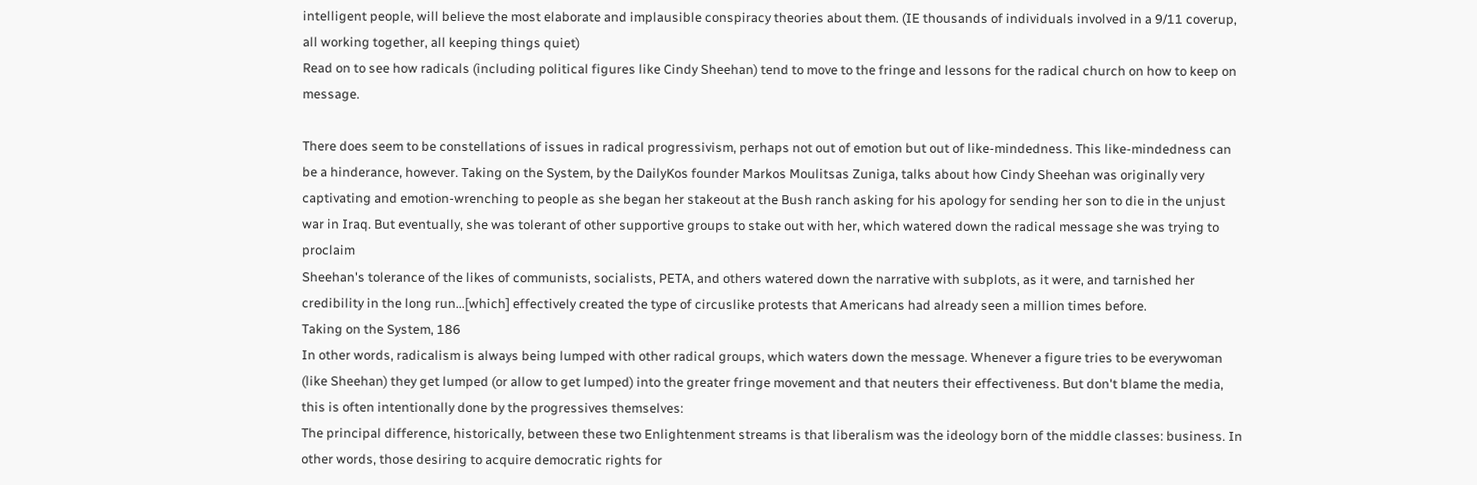intelligent people, will believe the most elaborate and implausible conspiracy theories about them. (IE thousands of individuals involved in a 9/11 coverup, all working together, all keeping things quiet)
Read on to see how radicals (including political figures like Cindy Sheehan) tend to move to the fringe and lessons for the radical church on how to keep on message.

There does seem to be constellations of issues in radical progressivism, perhaps not out of emotion but out of like-mindedness. This like-mindedness can be a hinderance, however. Taking on the System, by the DailyKos founder Markos Moulitsas Zuniga, talks about how Cindy Sheehan was originally very captivating and emotion-wrenching to people as she began her stakeout at the Bush ranch asking for his apology for sending her son to die in the unjust war in Iraq. But eventually, she was tolerant of other supportive groups to stake out with her, which watered down the radical message she was trying to proclaim
Sheehan's tolerance of the likes of communists, socialists, PETA, and others watered down the narrative with subplots, as it were, and tarnished her credibility in the long run...[which] effectively created the type of circuslike protests that Americans had already seen a million times before.
Taking on the System, 186
In other words, radicalism is always being lumped with other radical groups, which waters down the message. Whenever a figure tries to be everywoman (like Sheehan) they get lumped (or allow to get lumped) into the greater fringe movement and that neuters their effectiveness. But don't blame the media, this is often intentionally done by the progressives themselves:
The principal difference, historically, between these two Enlightenment streams is that liberalism was the ideology born of the middle classes: business. In other words, those desiring to acquire democratic rights for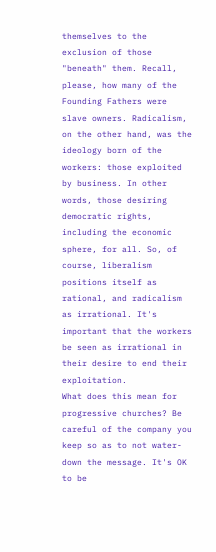themselves to the exclusion of those "beneath" them. Recall, please, how many of the Founding Fathers were slave owners. Radicalism, on the other hand, was the ideology born of the workers: those exploited by business. In other words, those desiring democratic rights, including the economic sphere, for all. So, of course, liberalism positions itself as rational, and radicalism as irrational. It's important that the workers be seen as irrational in their desire to end their exploitation.
What does this mean for progressive churches? Be careful of the company you keep so as to not water-down the message. It's OK to be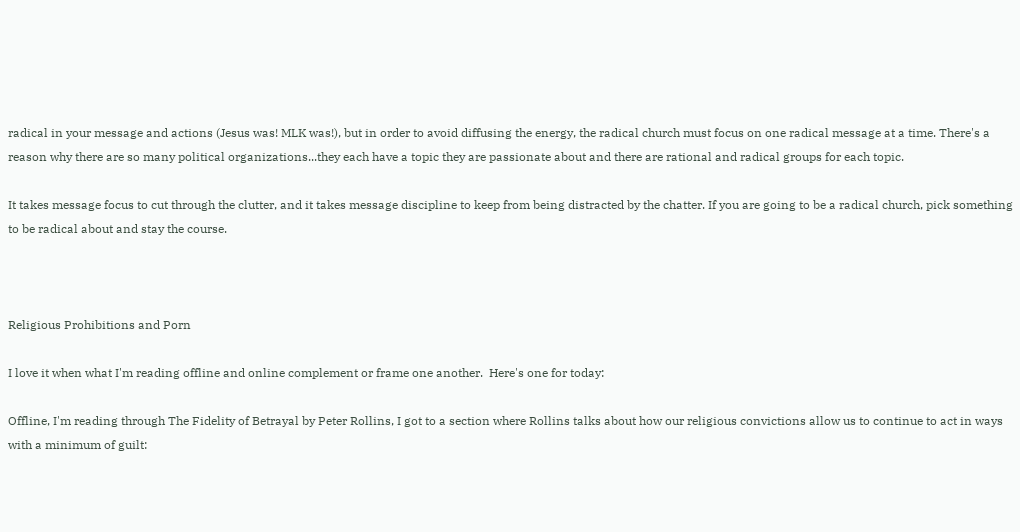radical in your message and actions (Jesus was! MLK was!), but in order to avoid diffusing the energy, the radical church must focus on one radical message at a time. There's a reason why there are so many political organizations...they each have a topic they are passionate about and there are rational and radical groups for each topic.

It takes message focus to cut through the clutter, and it takes message discipline to keep from being distracted by the chatter. If you are going to be a radical church, pick something to be radical about and stay the course.



Religious Prohibitions and Porn

I love it when what I'm reading offline and online complement or frame one another.  Here's one for today:

Offline, I'm reading through The Fidelity of Betrayal by Peter Rollins, I got to a section where Rollins talks about how our religious convictions allow us to continue to act in ways with a minimum of guilt: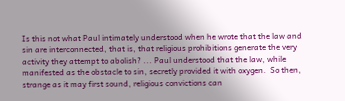Is this not what Paul intimately understood when he wrote that the law and sin are interconnected, that is, that religious prohibitions generate the very activity they attempt to abolish? ... Paul understood that the law, while manifested as the obstacle to sin, secretly provided it with oxygen.  So then, strange as it may first sound, religious convictions can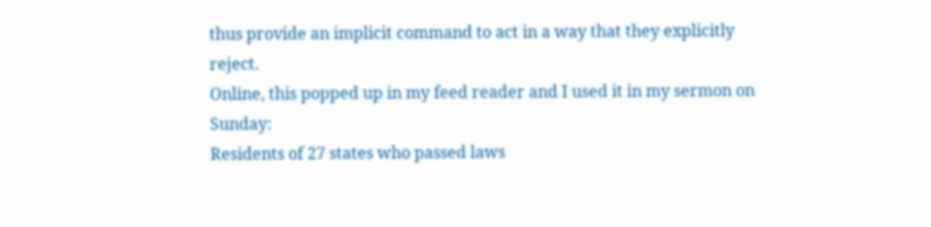thus provide an implicit command to act in a way that they explicitly reject.
Online, this popped up in my feed reader and I used it in my sermon on Sunday:
Residents of 27 states who passed laws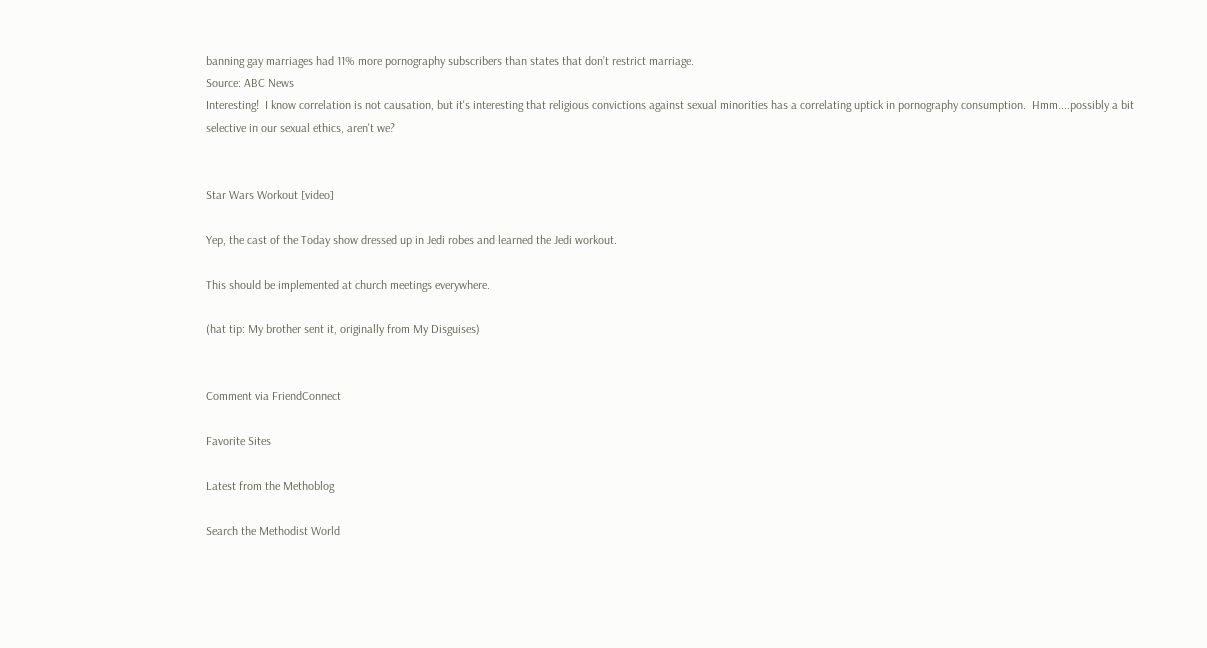banning gay marriages had 11% more pornography subscribers than states that don’t restrict marriage.
Source: ABC News
Interesting!  I know correlation is not causation, but it's interesting that religious convictions against sexual minorities has a correlating uptick in pornography consumption.  Hmm....possibly a bit selective in our sexual ethics, aren't we?


Star Wars Workout [video]

Yep, the cast of the Today show dressed up in Jedi robes and learned the Jedi workout.

This should be implemented at church meetings everywhere.

(hat tip: My brother sent it, originally from My Disguises)


Comment via FriendConnect

Favorite Sites

Latest from the Methoblog

Search the Methodist World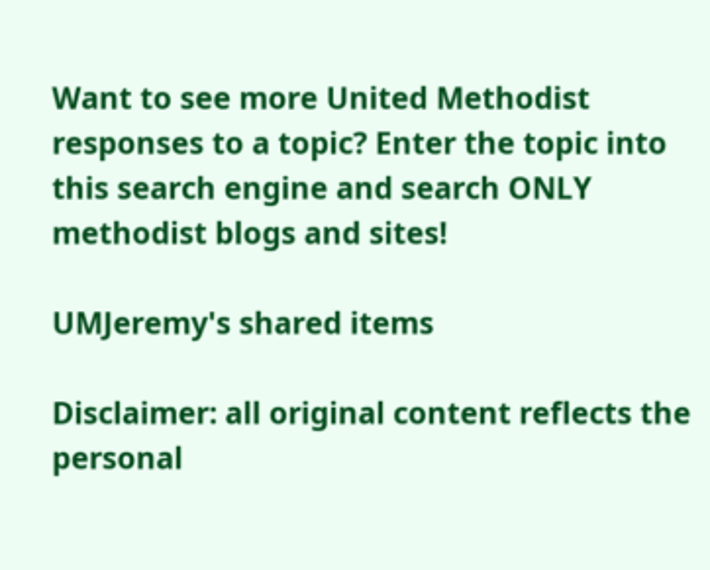Want to see more United Methodist responses to a topic? Enter the topic into this search engine and search ONLY methodist blogs and sites!

UMJeremy's shared items

Disclaimer: all original content reflects the personal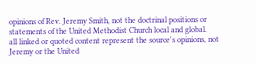opinions of Rev. Jeremy Smith, not the doctrinal positions or statements of the United Methodist Church local and global.
all linked or quoted content represent the source's opinions, not Jeremy or the United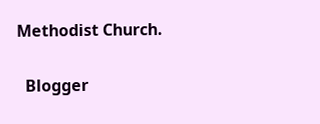Methodist Church.

  Blogger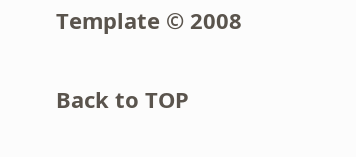Template © 2008

Back to TOP